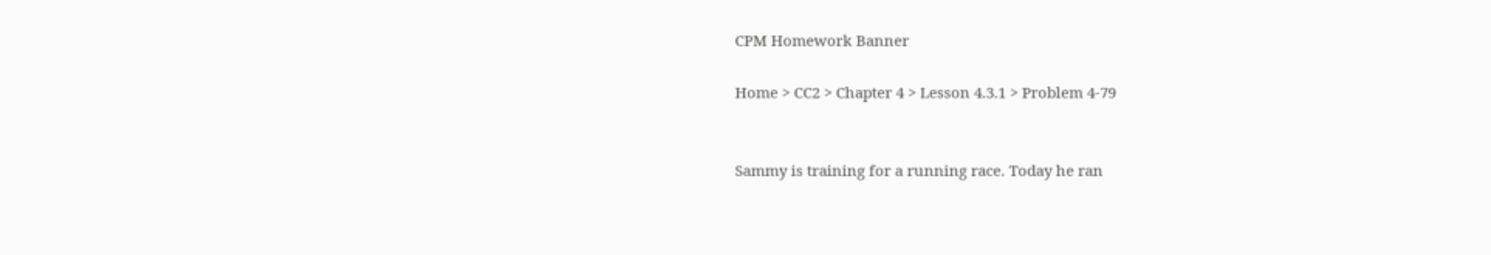CPM Homework Banner

Home > CC2 > Chapter 4 > Lesson 4.3.1 > Problem 4-79


Sammy is training for a running race. Today he ran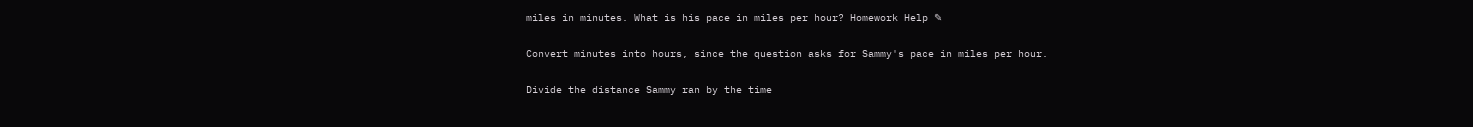miles in minutes. What is his pace in miles per hour? Homework Help ✎

Convert minutes into hours, since the question asks for Sammy's pace in miles per hour.

Divide the distance Sammy ran by the time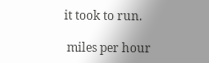it took to run.

 miles per hour